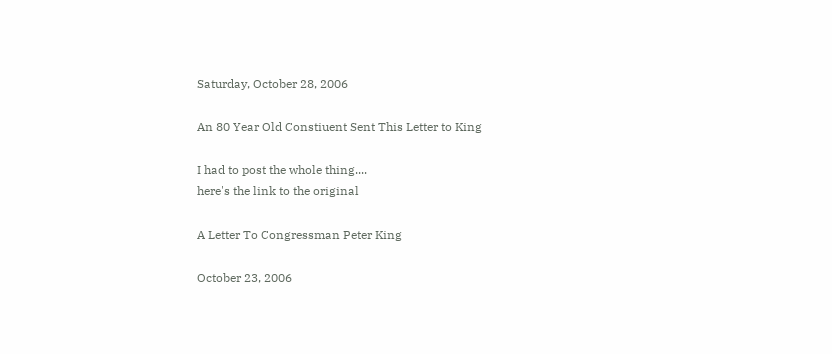Saturday, October 28, 2006

An 80 Year Old Constiuent Sent This Letter to King

I had to post the whole thing....
here's the link to the original

A Letter To Congressman Peter King

October 23, 2006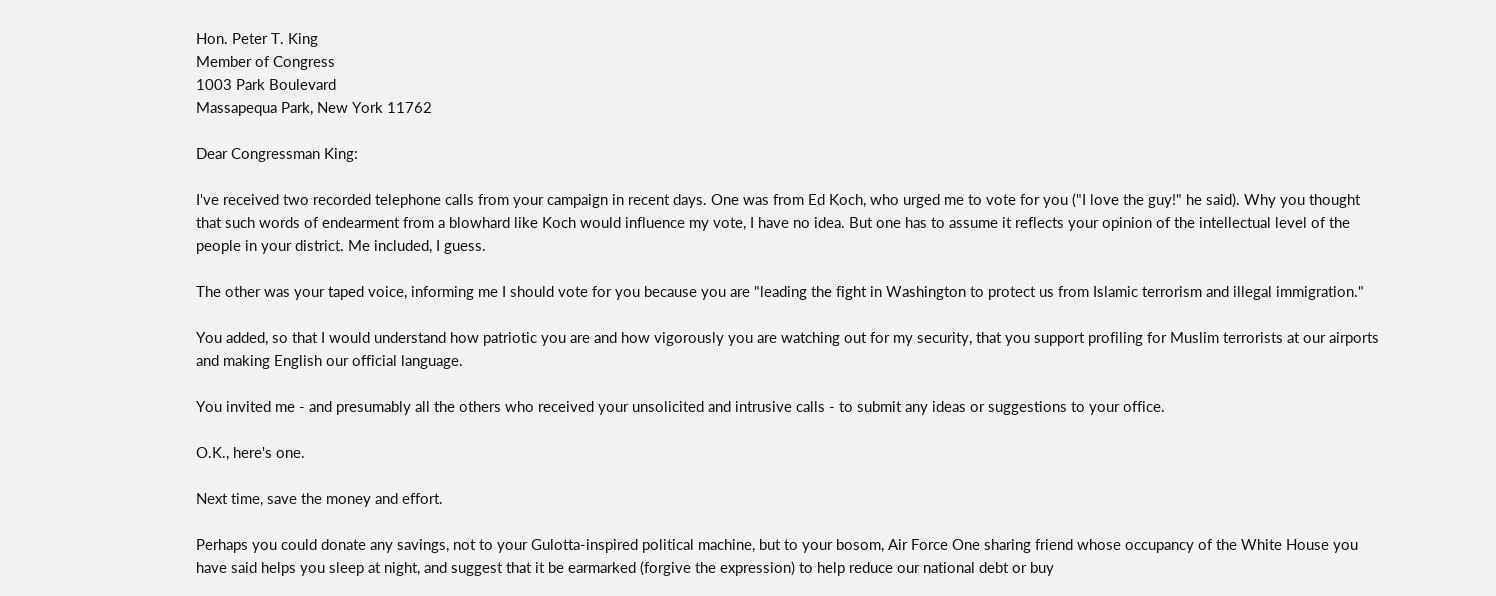Hon. Peter T. King
Member of Congress
1003 Park Boulevard
Massapequa Park, New York 11762

Dear Congressman King:

I've received two recorded telephone calls from your campaign in recent days. One was from Ed Koch, who urged me to vote for you ("I love the guy!" he said). Why you thought that such words of endearment from a blowhard like Koch would influence my vote, I have no idea. But one has to assume it reflects your opinion of the intellectual level of the people in your district. Me included, I guess.

The other was your taped voice, informing me I should vote for you because you are "leading the fight in Washington to protect us from Islamic terrorism and illegal immigration."

You added, so that I would understand how patriotic you are and how vigorously you are watching out for my security, that you support profiling for Muslim terrorists at our airports and making English our official language.

You invited me - and presumably all the others who received your unsolicited and intrusive calls - to submit any ideas or suggestions to your office.

O.K., here's one.

Next time, save the money and effort.

Perhaps you could donate any savings, not to your Gulotta-inspired political machine, but to your bosom, Air Force One sharing friend whose occupancy of the White House you have said helps you sleep at night, and suggest that it be earmarked (forgive the expression) to help reduce our national debt or buy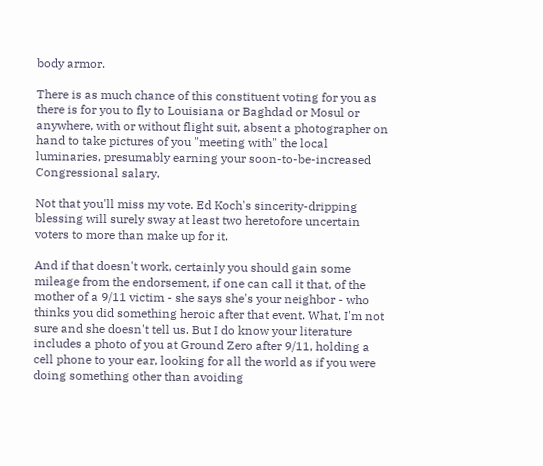body armor.

There is as much chance of this constituent voting for you as there is for you to fly to Louisiana or Baghdad or Mosul or anywhere, with or without flight suit, absent a photographer on hand to take pictures of you "meeting with" the local luminaries, presumably earning your soon-to-be-increased Congressional salary.

Not that you'll miss my vote. Ed Koch's sincerity-dripping blessing will surely sway at least two heretofore uncertain voters to more than make up for it.

And if that doesn't work, certainly you should gain some mileage from the endorsement, if one can call it that, of the mother of a 9/11 victim - she says she's your neighbor - who thinks you did something heroic after that event. What, I'm not sure and she doesn't tell us. But I do know your literature includes a photo of you at Ground Zero after 9/11, holding a cell phone to your ear, looking for all the world as if you were doing something other than avoiding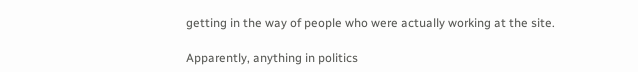getting in the way of people who were actually working at the site.

Apparently, anything in politics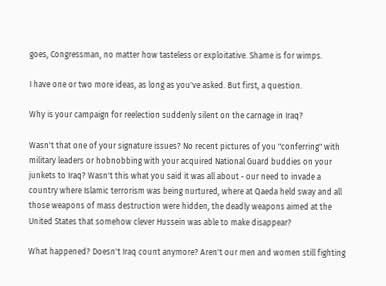goes, Congressman, no matter how tasteless or exploitative. Shame is for wimps.

I have one or two more ideas, as long as you've asked. But first, a question.

Why is your campaign for reelection suddenly silent on the carnage in Iraq?

Wasn't that one of your signature issues? No recent pictures of you "conferring" with military leaders or hobnobbing with your acquired National Guard buddies on your junkets to Iraq? Wasn't this what you said it was all about - our need to invade a country where Islamic terrorism was being nurtured, where at Qaeda held sway and all those weapons of mass destruction were hidden, the deadly weapons aimed at the United States that somehow clever Hussein was able to make disappear?

What happened? Doesn't Iraq count anymore? Aren't our men and women still fighting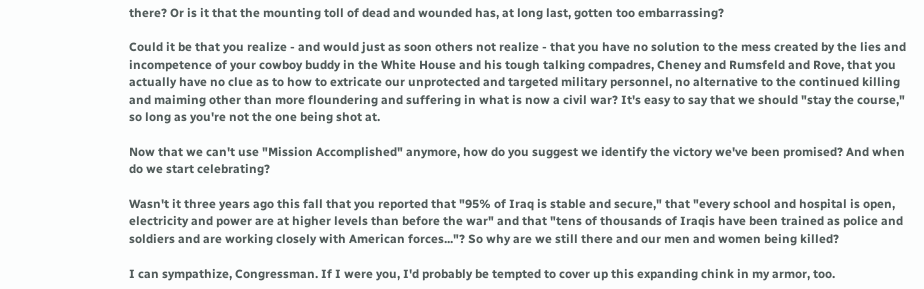there? Or is it that the mounting toll of dead and wounded has, at long last, gotten too embarrassing?

Could it be that you realize - and would just as soon others not realize - that you have no solution to the mess created by the lies and incompetence of your cowboy buddy in the White House and his tough talking compadres, Cheney and Rumsfeld and Rove, that you actually have no clue as to how to extricate our unprotected and targeted military personnel, no alternative to the continued killing and maiming other than more floundering and suffering in what is now a civil war? It's easy to say that we should "stay the course," so long as you're not the one being shot at.

Now that we can't use "Mission Accomplished" anymore, how do you suggest we identify the victory we've been promised? And when do we start celebrating?

Wasn't it three years ago this fall that you reported that "95% of Iraq is stable and secure," that "every school and hospital is open, electricity and power are at higher levels than before the war" and that "tens of thousands of Iraqis have been trained as police and soldiers and are working closely with American forces..."? So why are we still there and our men and women being killed?

I can sympathize, Congressman. If I were you, I'd probably be tempted to cover up this expanding chink in my armor, too.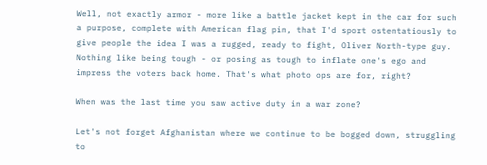Well, not exactly armor - more like a battle jacket kept in the car for such a purpose, complete with American flag pin, that I'd sport ostentatiously to give people the idea I was a rugged, ready to fight, Oliver North-type guy. Nothing like being tough - or posing as tough to inflate one's ego and impress the voters back home. That's what photo ops are for, right?

When was the last time you saw active duty in a war zone?

Let's not forget Afghanistan where we continue to be bogged down, struggling to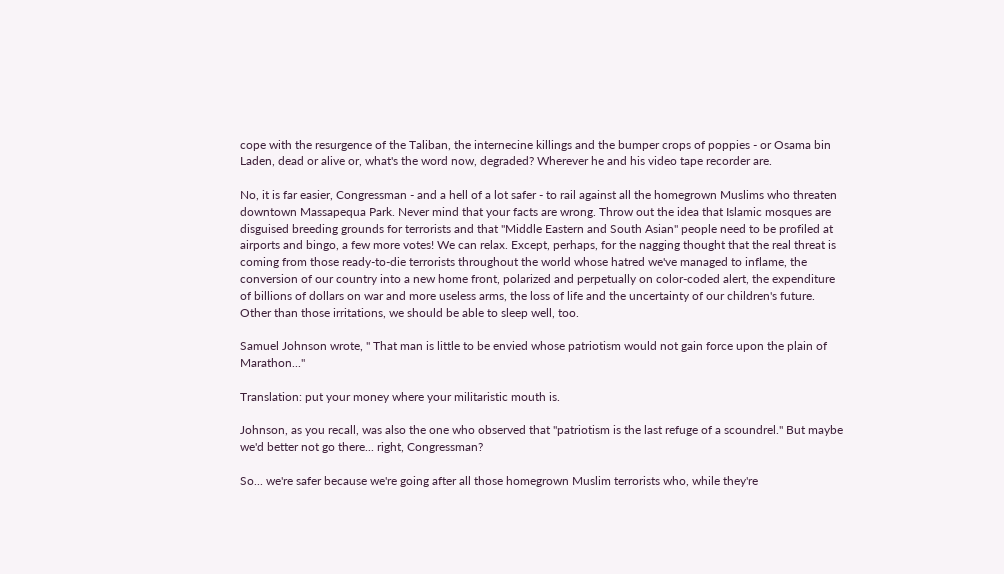cope with the resurgence of the Taliban, the internecine killings and the bumper crops of poppies - or Osama bin Laden, dead or alive or, what's the word now, degraded? Wherever he and his video tape recorder are.

No, it is far easier, Congressman - and a hell of a lot safer - to rail against all the homegrown Muslims who threaten downtown Massapequa Park. Never mind that your facts are wrong. Throw out the idea that Islamic mosques are disguised breeding grounds for terrorists and that "Middle Eastern and South Asian" people need to be profiled at airports and bingo, a few more votes! We can relax. Except, perhaps, for the nagging thought that the real threat is coming from those ready-to-die terrorists throughout the world whose hatred we've managed to inflame, the conversion of our country into a new home front, polarized and perpetually on color-coded alert, the expenditure of billions of dollars on war and more useless arms, the loss of life and the uncertainty of our children's future. Other than those irritations, we should be able to sleep well, too.

Samuel Johnson wrote, " That man is little to be envied whose patriotism would not gain force upon the plain of Marathon..."

Translation: put your money where your militaristic mouth is.

Johnson, as you recall, was also the one who observed that "patriotism is the last refuge of a scoundrel." But maybe we'd better not go there... right, Congressman?

So... we're safer because we're going after all those homegrown Muslim terrorists who, while they're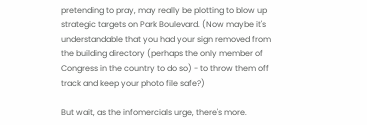pretending to pray, may really be plotting to blow up strategic targets on Park Boulevard. (Now maybe it's understandable that you had your sign removed from the building directory (perhaps the only member of Congress in the country to do so) - to throw them off track and keep your photo file safe?)

But wait, as the infomercials urge, there's more.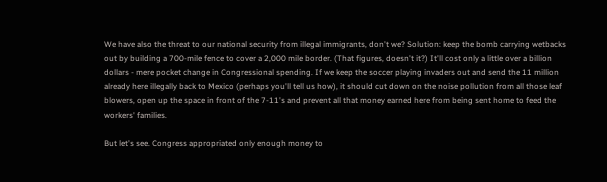We have also the threat to our national security from illegal immigrants, don't we? Solution: keep the bomb carrying wetbacks out by building a 700-mile fence to cover a 2,000 mile border. (That figures, doesn't it?) It'll cost only a little over a billion dollars - mere pocket change in Congressional spending. If we keep the soccer playing invaders out and send the 11 million already here illegally back to Mexico (perhaps you'll tell us how), it should cut down on the noise pollution from all those leaf blowers, open up the space in front of the 7-11's and prevent all that money earned here from being sent home to feed the workers' families.

But let's see. Congress appropriated only enough money to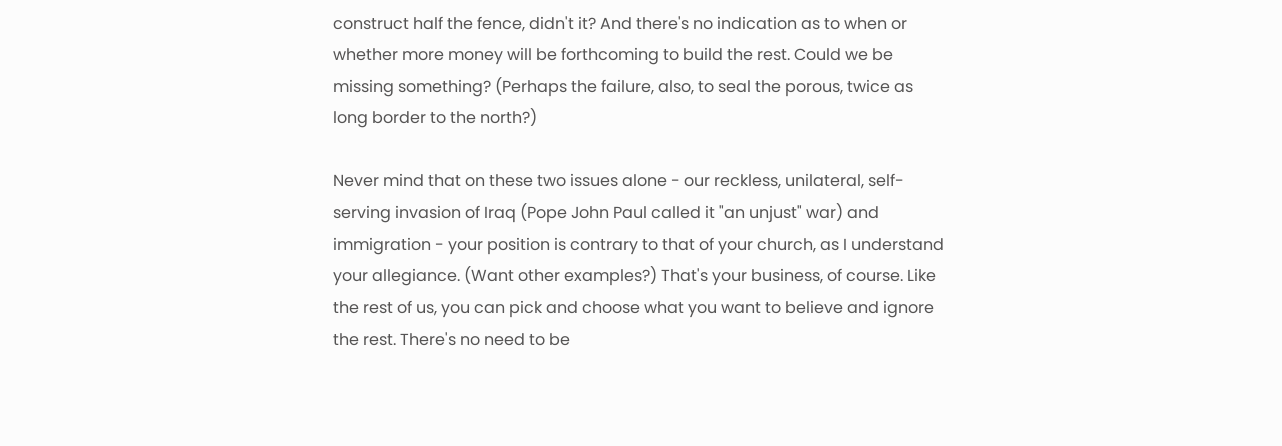construct half the fence, didn't it? And there's no indication as to when or whether more money will be forthcoming to build the rest. Could we be missing something? (Perhaps the failure, also, to seal the porous, twice as long border to the north?)

Never mind that on these two issues alone - our reckless, unilateral, self-serving invasion of Iraq (Pope John Paul called it "an unjust" war) and immigration - your position is contrary to that of your church, as I understand your allegiance. (Want other examples?) That's your business, of course. Like the rest of us, you can pick and choose what you want to believe and ignore the rest. There's no need to be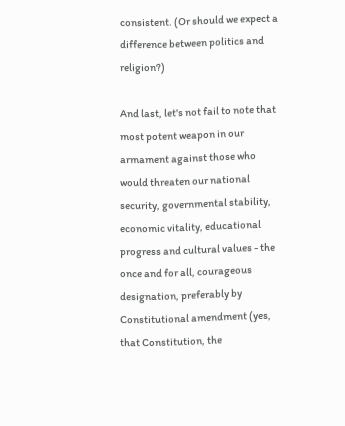consistent. (Or should we expect a difference between politics and religion?)

And last, let's not fail to note that most potent weapon in our armament against those who would threaten our national security, governmental stability, economic vitality, educational progress and cultural values - the once and for all, courageous designation, preferably by Constitutional amendment (yes, that Constitution, the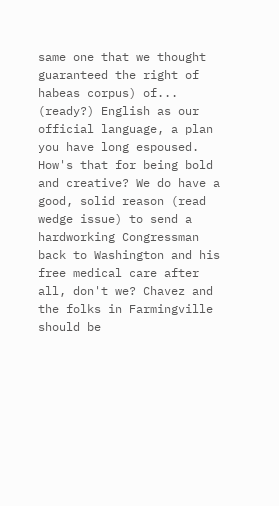same one that we thought guaranteed the right of habeas corpus) of... (ready?) English as our official language, a plan you have long espoused. How's that for being bold and creative? We do have a good, solid reason (read wedge issue) to send a hardworking Congressman back to Washington and his free medical care after all, don't we? Chavez and the folks in Farmingville should be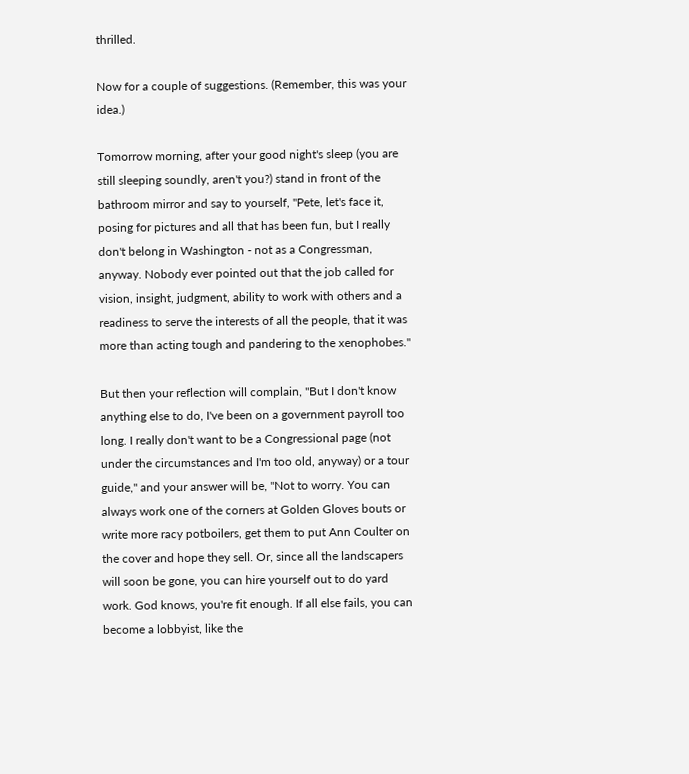thrilled.

Now for a couple of suggestions. (Remember, this was your idea.)

Tomorrow morning, after your good night's sleep (you are still sleeping soundly, aren't you?) stand in front of the bathroom mirror and say to yourself, "Pete, let's face it, posing for pictures and all that has been fun, but I really don't belong in Washington - not as a Congressman, anyway. Nobody ever pointed out that the job called for vision, insight, judgment, ability to work with others and a readiness to serve the interests of all the people, that it was more than acting tough and pandering to the xenophobes."

But then your reflection will complain, "But I don't know anything else to do, I've been on a government payroll too long. I really don't want to be a Congressional page (not under the circumstances and I'm too old, anyway) or a tour guide," and your answer will be, "Not to worry. You can always work one of the corners at Golden Gloves bouts or write more racy potboilers, get them to put Ann Coulter on the cover and hope they sell. Or, since all the landscapers will soon be gone, you can hire yourself out to do yard work. God knows, you're fit enough. If all else fails, you can become a lobbyist, like the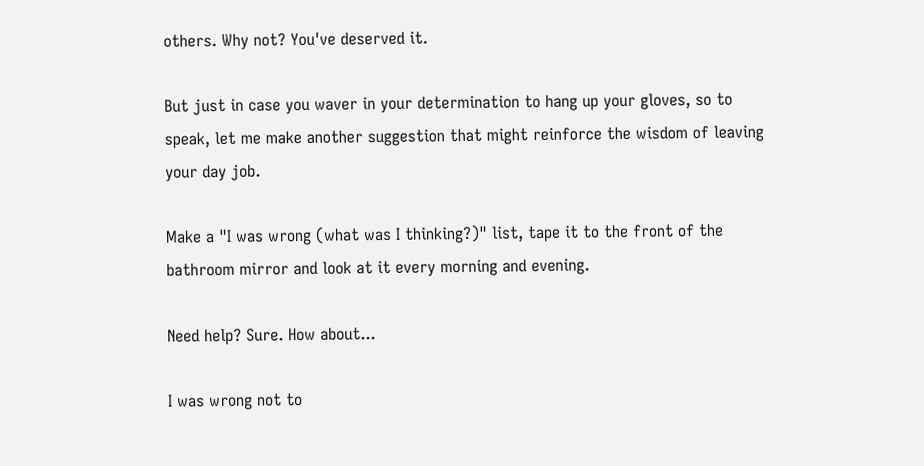others. Why not? You've deserved it.

But just in case you waver in your determination to hang up your gloves, so to speak, let me make another suggestion that might reinforce the wisdom of leaving your day job.

Make a "I was wrong (what was I thinking?)" list, tape it to the front of the bathroom mirror and look at it every morning and evening.

Need help? Sure. How about...

I was wrong not to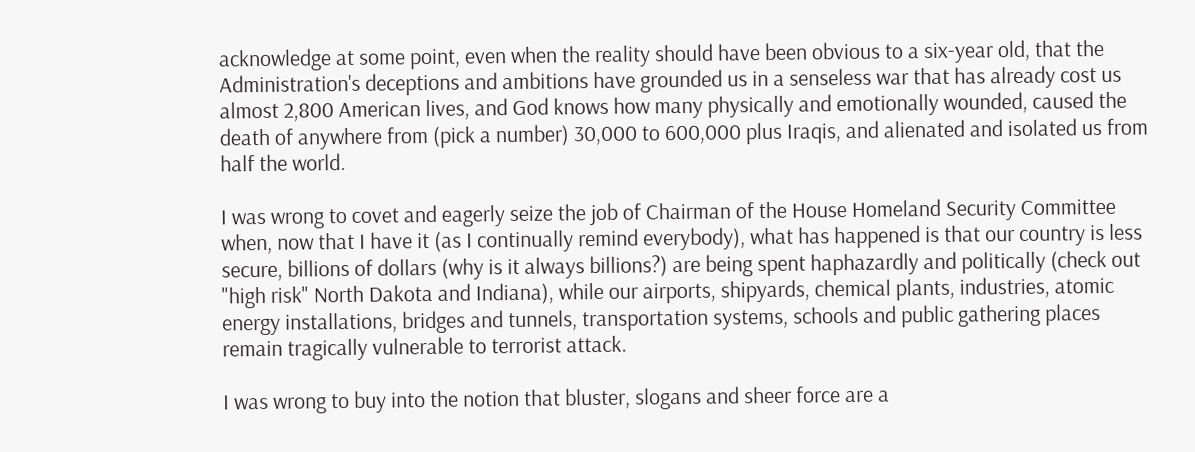acknowledge at some point, even when the reality should have been obvious to a six-year old, that the Administration's deceptions and ambitions have grounded us in a senseless war that has already cost us almost 2,800 American lives, and God knows how many physically and emotionally wounded, caused the death of anywhere from (pick a number) 30,000 to 600,000 plus Iraqis, and alienated and isolated us from half the world.

I was wrong to covet and eagerly seize the job of Chairman of the House Homeland Security Committee when, now that I have it (as I continually remind everybody), what has happened is that our country is less secure, billions of dollars (why is it always billions?) are being spent haphazardly and politically (check out "high risk" North Dakota and Indiana), while our airports, shipyards, chemical plants, industries, atomic energy installations, bridges and tunnels, transportation systems, schools and public gathering places remain tragically vulnerable to terrorist attack.

I was wrong to buy into the notion that bluster, slogans and sheer force are a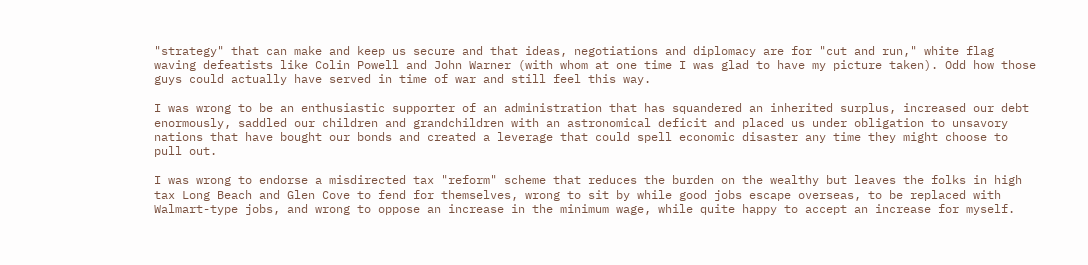"strategy" that can make and keep us secure and that ideas, negotiations and diplomacy are for "cut and run," white flag waving defeatists like Colin Powell and John Warner (with whom at one time I was glad to have my picture taken). Odd how those guys could actually have served in time of war and still feel this way.

I was wrong to be an enthusiastic supporter of an administration that has squandered an inherited surplus, increased our debt enormously, saddled our children and grandchildren with an astronomical deficit and placed us under obligation to unsavory nations that have bought our bonds and created a leverage that could spell economic disaster any time they might choose to pull out.

I was wrong to endorse a misdirected tax "reform" scheme that reduces the burden on the wealthy but leaves the folks in high tax Long Beach and Glen Cove to fend for themselves, wrong to sit by while good jobs escape overseas, to be replaced with Walmart-type jobs, and wrong to oppose an increase in the minimum wage, while quite happy to accept an increase for myself.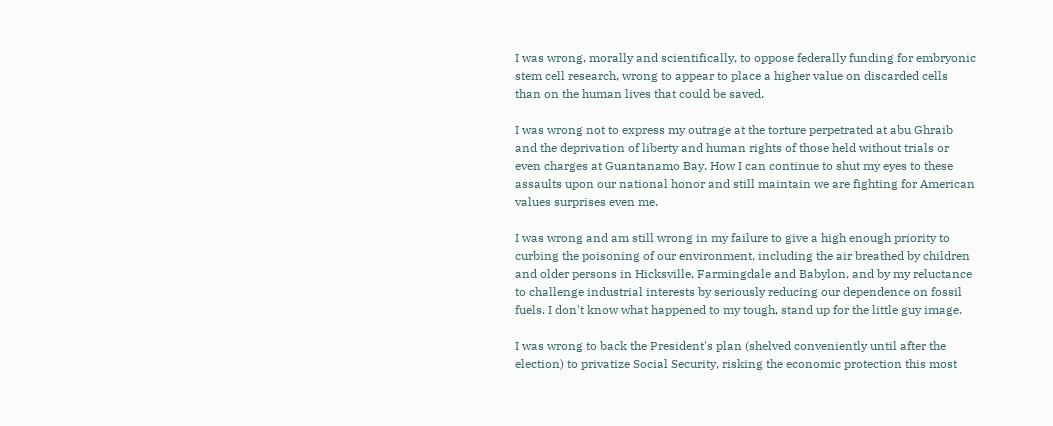I was wrong, morally and scientifically, to oppose federally funding for embryonic stem cell research, wrong to appear to place a higher value on discarded cells than on the human lives that could be saved.

I was wrong not to express my outrage at the torture perpetrated at abu Ghraib and the deprivation of liberty and human rights of those held without trials or even charges at Guantanamo Bay. How I can continue to shut my eyes to these assaults upon our national honor and still maintain we are fighting for American values surprises even me.

I was wrong and am still wrong in my failure to give a high enough priority to curbing the poisoning of our environment, including the air breathed by children and older persons in Hicksville, Farmingdale and Babylon, and by my reluctance to challenge industrial interests by seriously reducing our dependence on fossil fuels. I don't know what happened to my tough, stand up for the little guy image.

I was wrong to back the President's plan (shelved conveniently until after the election) to privatize Social Security, risking the economic protection this most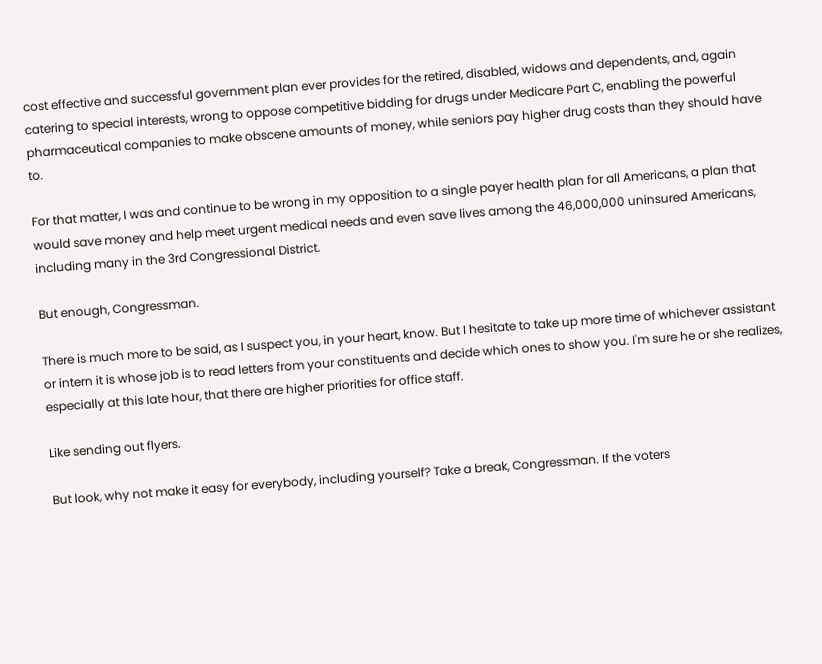cost effective and successful government plan ever provides for the retired, disabled, widows and dependents, and, again catering to special interests, wrong to oppose competitive bidding for drugs under Medicare Part C, enabling the powerful pharmaceutical companies to make obscene amounts of money, while seniors pay higher drug costs than they should have to.

For that matter, I was and continue to be wrong in my opposition to a single payer health plan for all Americans, a plan that would save money and help meet urgent medical needs and even save lives among the 46,000,000 uninsured Americans, including many in the 3rd Congressional District.

But enough, Congressman.

There is much more to be said, as I suspect you, in your heart, know. But I hesitate to take up more time of whichever assistant or intern it is whose job is to read letters from your constituents and decide which ones to show you. I'm sure he or she realizes, especially at this late hour, that there are higher priorities for office staff.

Like sending out flyers.

But look, why not make it easy for everybody, including yourself? Take a break, Congressman. If the voters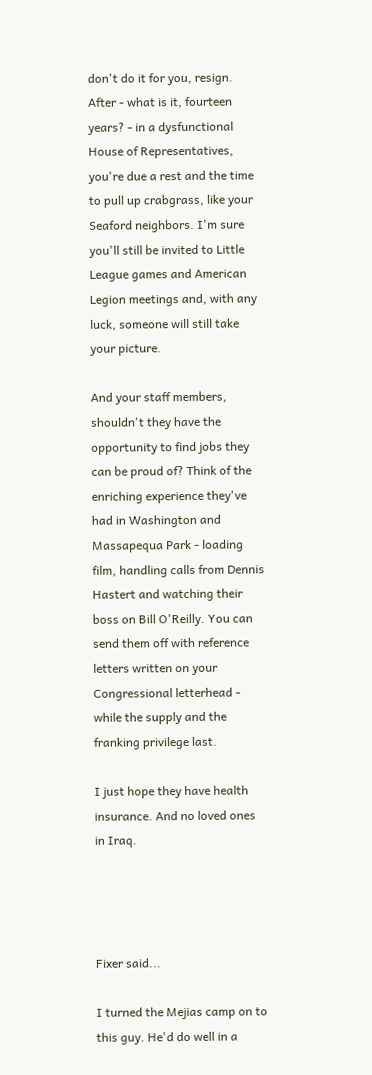don't do it for you, resign. After - what is it, fourteen years? - in a dysfunctional House of Representatives, you're due a rest and the time to pull up crabgrass, like your Seaford neighbors. I'm sure you'll still be invited to Little League games and American Legion meetings and, with any luck, someone will still take your picture.

And your staff members, shouldn't they have the opportunity to find jobs they can be proud of? Think of the enriching experience they've had in Washington and Massapequa Park - loading film, handling calls from Dennis Hastert and watching their boss on Bill O'Reilly. You can send them off with reference letters written on your Congressional letterhead - while the supply and the franking privilege last.

I just hope they have health insurance. And no loved ones in Iraq.




Fixer said...

I turned the Mejias camp on to this guy. He'd do well in a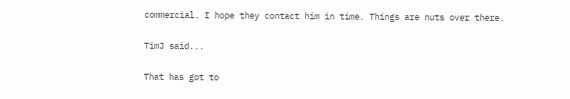commercial. I hope they contact him in time. Things are nuts over there.

TimJ said...

That has got to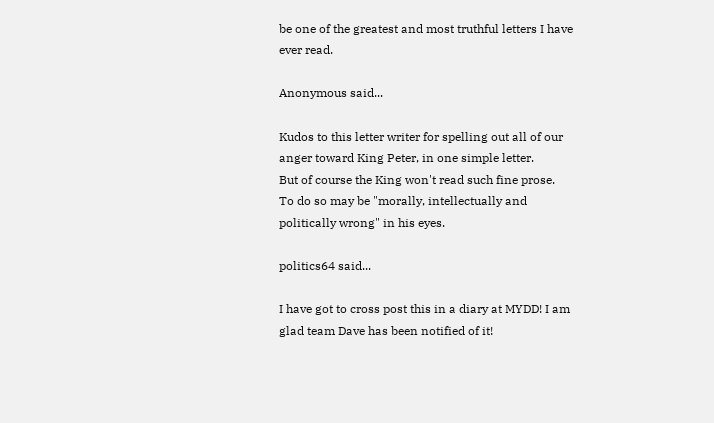be one of the greatest and most truthful letters I have ever read.

Anonymous said...

Kudos to this letter writer for spelling out all of our anger toward King Peter, in one simple letter.
But of course the King won't read such fine prose.
To do so may be "morally, intellectually and politically wrong" in his eyes.

politics64 said...

I have got to cross post this in a diary at MYDD! I am glad team Dave has been notified of it!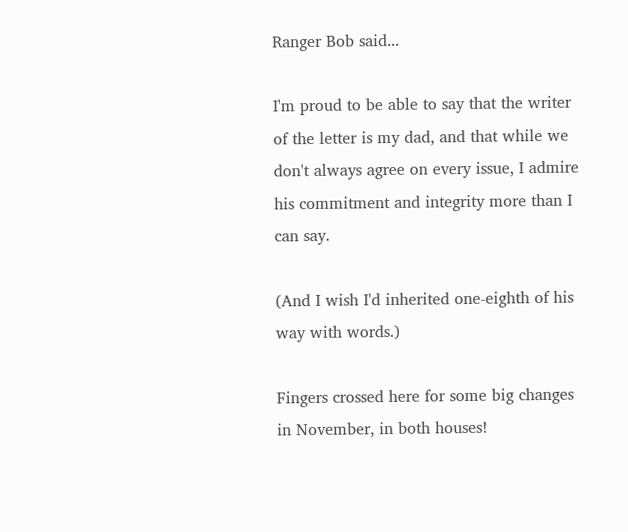Ranger Bob said...

I'm proud to be able to say that the writer of the letter is my dad, and that while we don't always agree on every issue, I admire his commitment and integrity more than I can say.

(And I wish I'd inherited one-eighth of his way with words.)

Fingers crossed here for some big changes in November, in both houses!